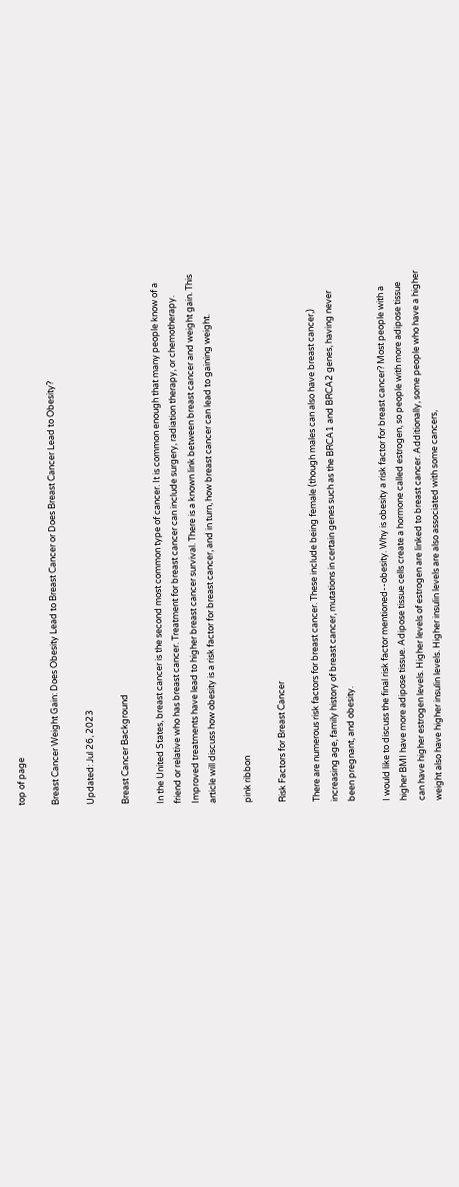top of page

Breast Cancer Weight Gain: Does Obesity Lead to Breast Cancer or Does Breast Cancer Lead to Obesity?

Updated: Jul 26, 2023

Breast Cancer Background

In the United States, breast cancer is the second most common type of cancer. It is common enough that many people know of a friend or relative who has breast cancer. Treatment for breast cancer can include surgery, radiation therapy, or chemotherapy. Improved treatments have lead to higher breast cancer survival. There is a known link between breast cancer and weight gain. This article will discuss how obesity is a risk factor for breast cancer, and in turn, how breast cancer can lead to gaining weight.

pink ribbon

Risk Factors for Breast Cancer

There are numerous risk factors for breast cancer. These include being female (though males can also have breast cancer,) increasing age, family history of breast cancer, mutations in certain genes such as the BRCA1 and BRCA2 genes, having never been pregnant, and obesity.

I would like to discuss the final risk factor mentioned--obesity. Why is obesity a risk factor for breast cancer? Most people with a higher BMI have more adipose tissue. Adipose tissue cells create a hormone called estrogen, so people with more adipose tissue can have higher estrogen levels. Higher levels of estrogen are linked to breast cancer. Additionally, some people who have a higher weight also have higher insulin levels. Higher insulin levels are also associated with some cancers,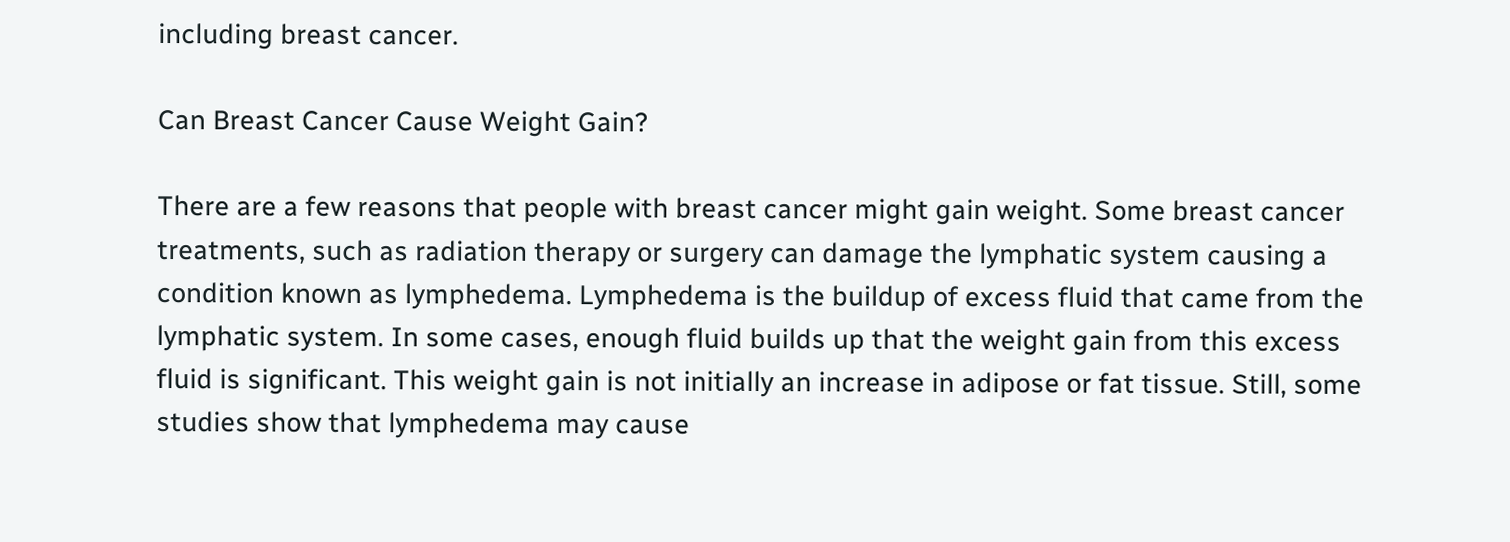including breast cancer.

Can Breast Cancer Cause Weight Gain?

There are a few reasons that people with breast cancer might gain weight. Some breast cancer treatments, such as radiation therapy or surgery can damage the lymphatic system causing a condition known as lymphedema. Lymphedema is the buildup of excess fluid that came from the lymphatic system. In some cases, enough fluid builds up that the weight gain from this excess fluid is significant. This weight gain is not initially an increase in adipose or fat tissue. Still, some studies show that lymphedema may cause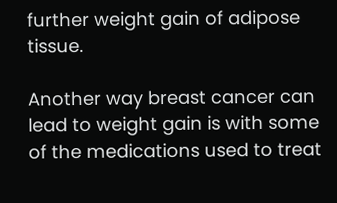further weight gain of adipose tissue.

Another way breast cancer can lead to weight gain is with some of the medications used to treat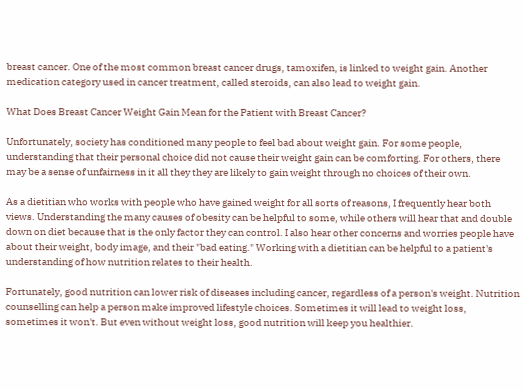breast cancer. One of the most common breast cancer drugs, tamoxifen, is linked to weight gain. Another medication category used in cancer treatment, called steroids, can also lead to weight gain.

What Does Breast Cancer Weight Gain Mean for the Patient with Breast Cancer?

Unfortunately, society has conditioned many people to feel bad about weight gain. For some people, understanding that their personal choice did not cause their weight gain can be comforting. For others, there may be a sense of unfairness in it all they they are likely to gain weight through no choices of their own.

As a dietitian who works with people who have gained weight for all sorts of reasons, I frequently hear both views. Understanding the many causes of obesity can be helpful to some, while others will hear that and double down on diet because that is the only factor they can control. I also hear other concerns and worries people have about their weight, body image, and their "bad eating." Working with a dietitian can be helpful to a patient's understanding of how nutrition relates to their health.

Fortunately, good nutrition can lower risk of diseases including cancer, regardless of a person's weight. Nutrition counselling can help a person make improved lifestyle choices. Sometimes it will lead to weight loss, sometimes it won't. But even without weight loss, good nutrition will keep you healthier.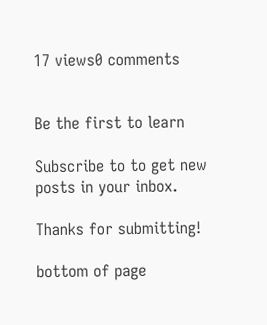17 views0 comments


Be the first to learn

Subscribe to to get new posts in your inbox.

Thanks for submitting!

bottom of page